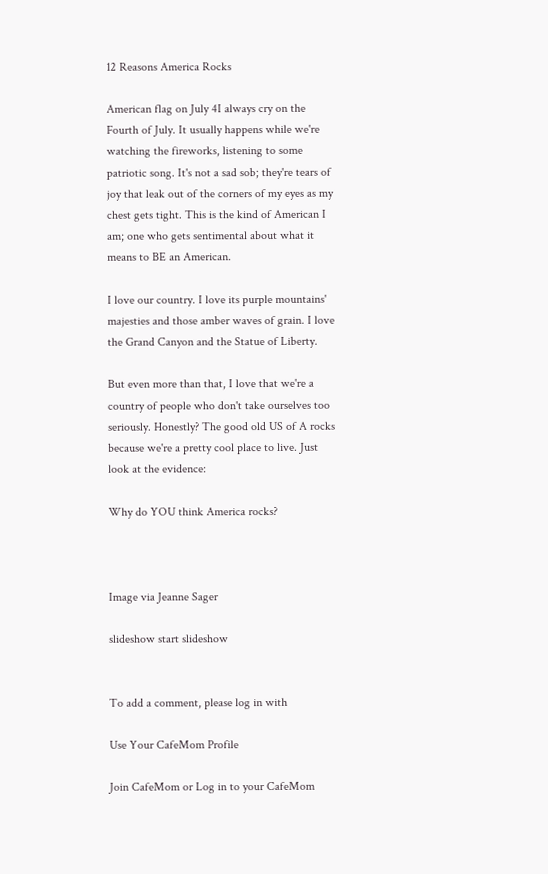12 Reasons America Rocks

American flag on July 4I always cry on the Fourth of July. It usually happens while we're watching the fireworks, listening to some patriotic song. It's not a sad sob; they're tears of joy that leak out of the corners of my eyes as my chest gets tight. This is the kind of American I am; one who gets sentimental about what it means to BE an American.

I love our country. I love its purple mountains' majesties and those amber waves of grain. I love the Grand Canyon and the Statue of Liberty.

But even more than that, I love that we're a country of people who don't take ourselves too seriously. Honestly? The good old US of A rocks because we're a pretty cool place to live. Just look at the evidence:

Why do YOU think America rocks?



Image via Jeanne Sager

slideshow start slideshow


To add a comment, please log in with

Use Your CafeMom Profile

Join CafeMom or Log in to your CafeMom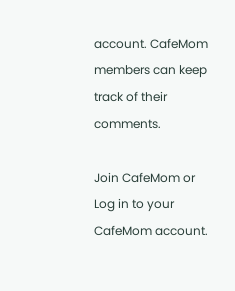account. CafeMom members can keep track of their comments.

Join CafeMom or Log in to your CafeMom account.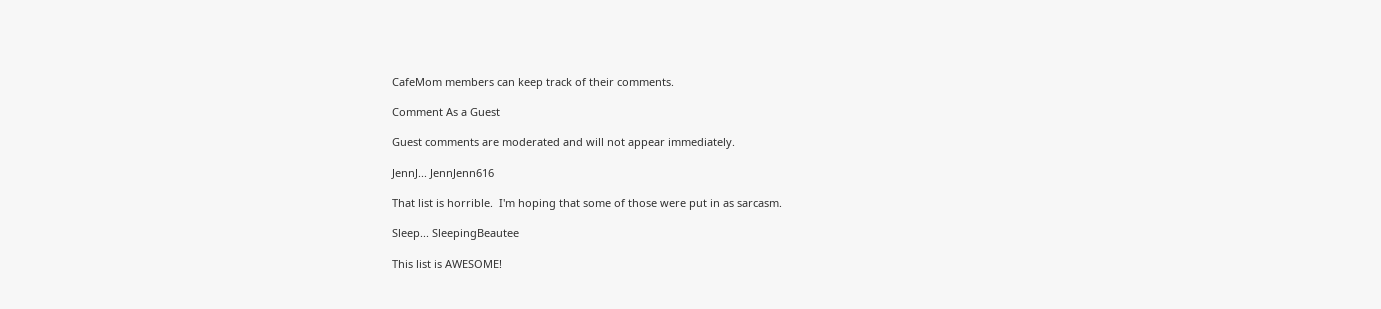CafeMom members can keep track of their comments.

Comment As a Guest

Guest comments are moderated and will not appear immediately.

JennJ... JennJenn616

That list is horrible.  I'm hoping that some of those were put in as sarcasm.

Sleep... SleepingBeautee

This list is AWESOME!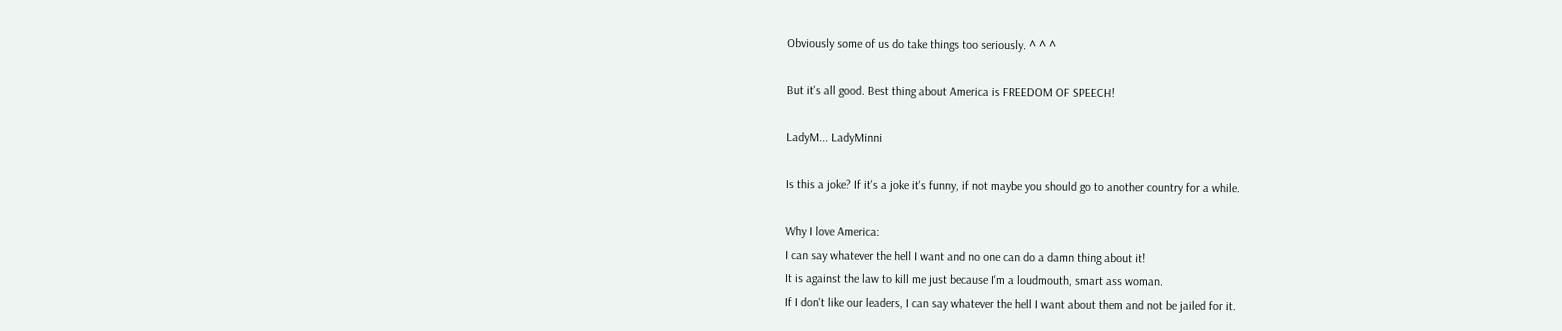Obviously some of us do take things too seriously. ^ ^ ^

But it's all good. Best thing about America is FREEDOM OF SPEECH!

LadyM... LadyMinni

Is this a joke? If it's a joke it's funny, if not maybe you should go to another country for a while.

Why I love America:
I can say whatever the hell I want and no one can do a damn thing about it!
It is against the law to kill me just because I'm a loudmouth, smart ass woman.
If I don't like our leaders, I can say whatever the hell I want about them and not be jailed for it.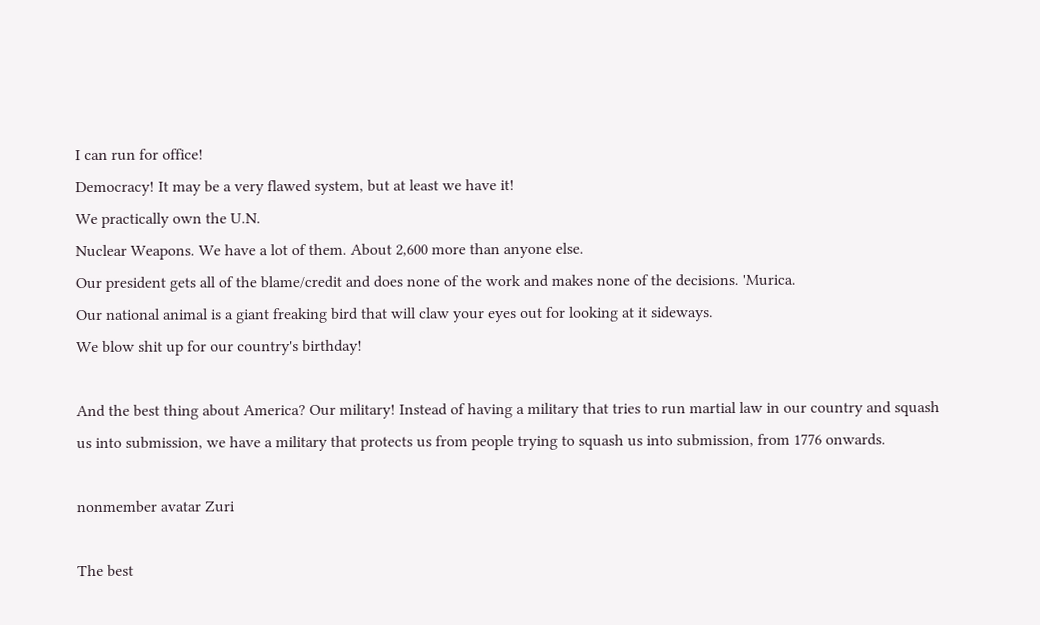I can run for office!
Democracy! It may be a very flawed system, but at least we have it!
We practically own the U.N.
Nuclear Weapons. We have a lot of them. About 2,600 more than anyone else.
Our president gets all of the blame/credit and does none of the work and makes none of the decisions. 'Murica.
Our national animal is a giant freaking bird that will claw your eyes out for looking at it sideways.
We blow shit up for our country's birthday!

And the best thing about America? Our military! Instead of having a military that tries to run martial law in our country and squash us into submission, we have a military that protects us from people trying to squash us into submission, from 1776 onwards.

nonmember avatar Zuri

The best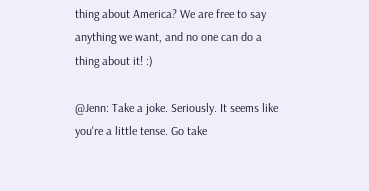thing about America? We are free to say anything we want, and no one can do a thing about it! :)

@Jenn: Take a joke. Seriously. It seems like you're a little tense. Go take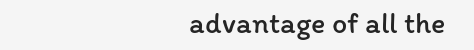advantage of all the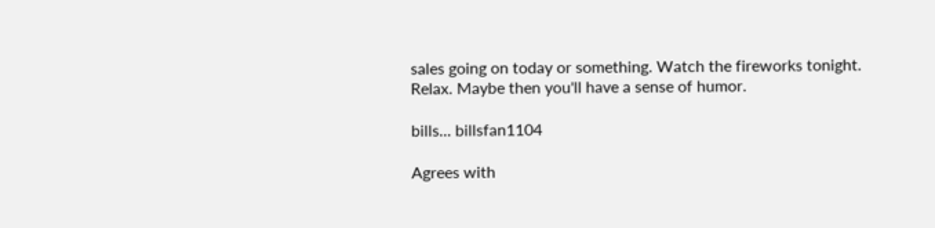sales going on today or something. Watch the fireworks tonight. Relax. Maybe then you'll have a sense of humor.

bills... billsfan1104

Agrees with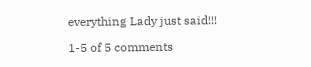everything Lady just said!!!

1-5 of 5 comments